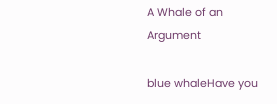A Whale of an Argument

blue whaleHave you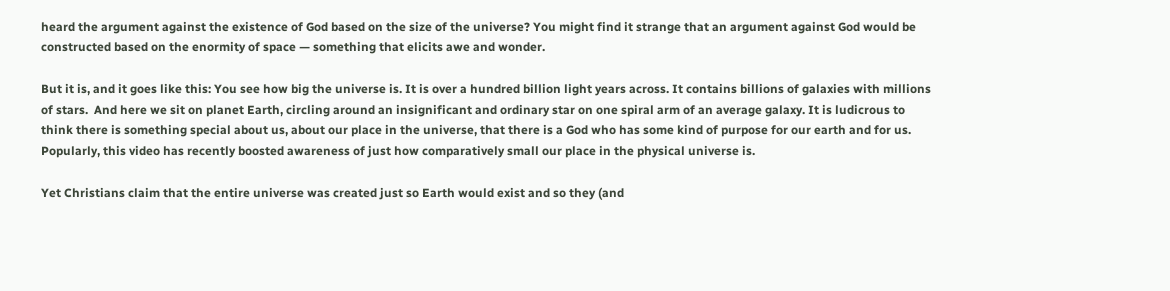heard the argument against the existence of God based on the size of the universe? You might find it strange that an argument against God would be constructed based on the enormity of space — something that elicits awe and wonder.

But it is, and it goes like this: You see how big the universe is. It is over a hundred billion light years across. It contains billions of galaxies with millions of stars.  And here we sit on planet Earth, circling around an insignificant and ordinary star on one spiral arm of an average galaxy. It is ludicrous to think there is something special about us, about our place in the universe, that there is a God who has some kind of purpose for our earth and for us.  Popularly, this video has recently boosted awareness of just how comparatively small our place in the physical universe is.

Yet Christians claim that the entire universe was created just so Earth would exist and so they (and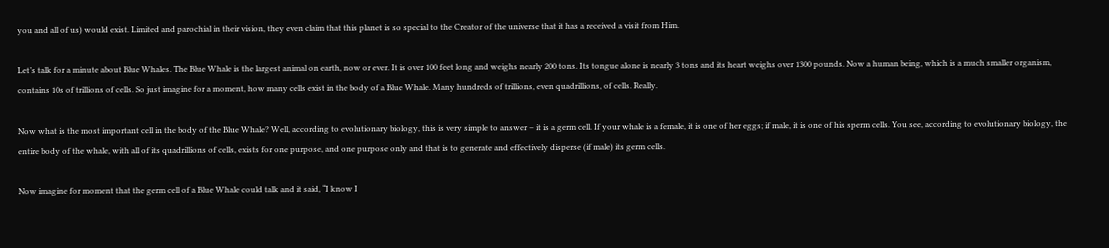you and all of us) would exist. Limited and parochial in their vision, they even claim that this planet is so special to the Creator of the universe that it has a received a visit from Him.

Let’s talk for a minute about Blue Whales. The Blue Whale is the largest animal on earth, now or ever. It is over 100 feet long and weighs nearly 200 tons. Its tongue alone is nearly 3 tons and its heart weighs over 1300 pounds. Now a human being, which is a much smaller organism, contains 10s of trillions of cells. So just imagine for a moment, how many cells exist in the body of a Blue Whale. Many hundreds of trillions, even quadrillions, of cells. Really.

Now what is the most important cell in the body of the Blue Whale? Well, according to evolutionary biology, this is very simple to answer – it is a germ cell. If your whale is a female, it is one of her eggs; if male, it is one of his sperm cells. You see, according to evolutionary biology, the entire body of the whale, with all of its quadrillions of cells, exists for one purpose, and one purpose only and that is to generate and effectively disperse (if male) its germ cells.

Now imagine for moment that the germ cell of a Blue Whale could talk and it said, “I know I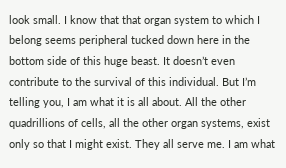look small. I know that that organ system to which I belong seems peripheral tucked down here in the bottom side of this huge beast. It doesn’t even contribute to the survival of this individual. But I’m telling you, I am what it is all about. All the other quadrillions of cells, all the other organ systems, exist only so that I might exist. They all serve me. I am what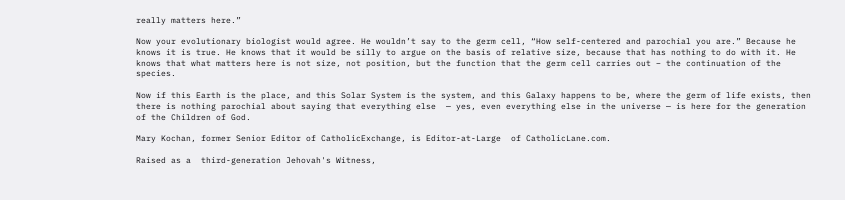really matters here.”

Now your evolutionary biologist would agree. He wouldn’t say to the germ cell, “How self-centered and parochial you are.” Because he knows it is true. He knows that it would be silly to argue on the basis of relative size, because that has nothing to do with it. He knows that what matters here is not size, not position, but the function that the germ cell carries out – the continuation of the species.

Now if this Earth is the place, and this Solar System is the system, and this Galaxy happens to be, where the germ of life exists, then there is nothing parochial about saying that everything else  — yes, even everything else in the universe — is here for the generation of the Children of God.

Mary Kochan, former Senior Editor of CatholicExchange, is Editor-at-Large  of CatholicLane.com.

Raised as a  third-generation Jehovah's Witness,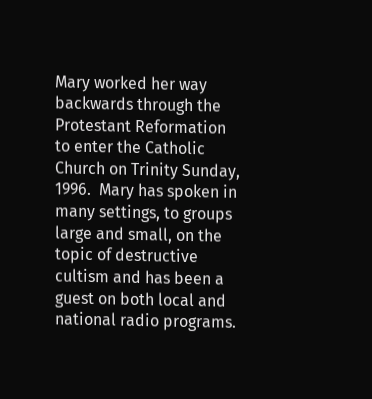Mary worked her way backwards through the Protestant Reformation to enter the Catholic Church on Trinity Sunday, 1996.  Mary has spoken in many settings, to groups large and small, on the topic of destructive cultism and has been a guest on both local and national radio programs.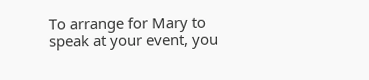To arrange for Mary to speak at your event, you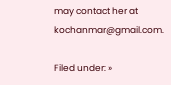may contact her at kochanmar@gmail.com.

Filed under: »